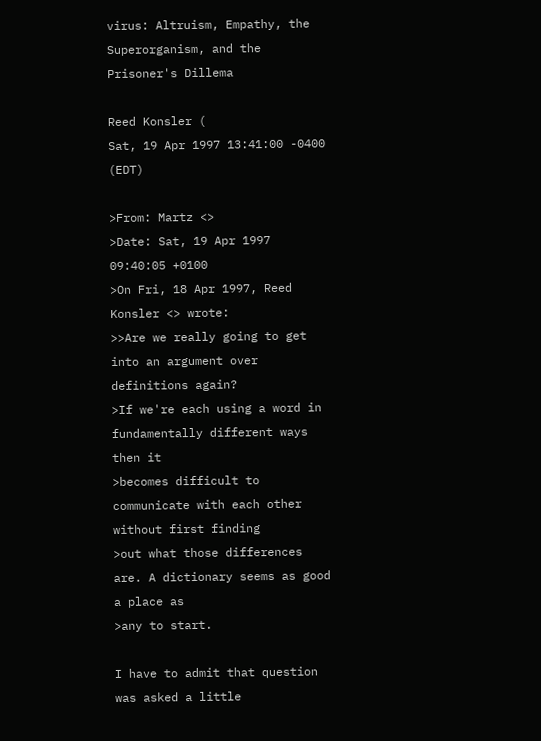virus: Altruism, Empathy, the Superorganism, and the Prisoner's Dillema

Reed Konsler (
Sat, 19 Apr 1997 13:41:00 -0400 (EDT)

>From: Martz <>
>Date: Sat, 19 Apr 1997 09:40:05 +0100
>On Fri, 18 Apr 1997, Reed Konsler <> wrote:
>>Are we really going to get into an argument over definitions again?
>If we're each using a word in fundamentally different ways then it
>becomes difficult to communicate with each other without first finding
>out what those differences are. A dictionary seems as good a place as
>any to start.

I have to admit that question was asked a little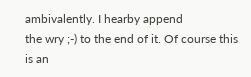ambivalently. I hearby append
the wry ;-) to the end of it. Of course this is an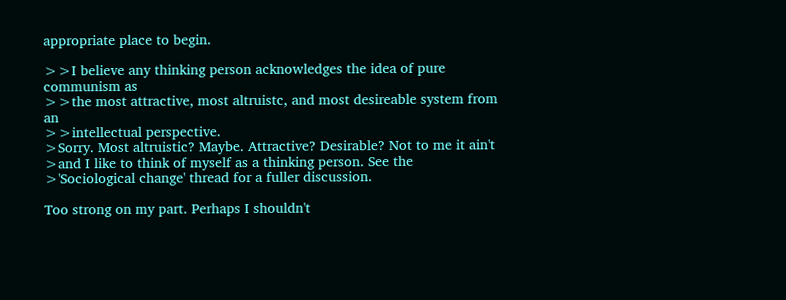appropriate place to begin.

>>I believe any thinking person acknowledges the idea of pure communism as
>>the most attractive, most altruistc, and most desireable system from an
>>intellectual perspective.
>Sorry. Most altruistic? Maybe. Attractive? Desirable? Not to me it ain't
>and I like to think of myself as a thinking person. See the
>'Sociological change' thread for a fuller discussion.

Too strong on my part. Perhaps I shouldn't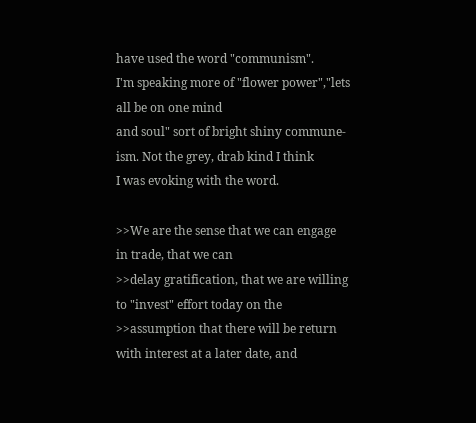have used the word "communism".
I'm speaking more of "flower power","lets all be on one mind
and soul" sort of bright shiny commune-ism. Not the grey, drab kind I think
I was evoking with the word.

>>We are the sense that we can engage in trade, that we can
>>delay gratification, that we are willing to "invest" effort today on the
>>assumption that there will be return with interest at a later date, and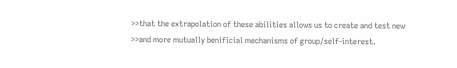>>that the extrapolation of these abilities allows us to create and test new
>>and more mutually benificial mechanisms of group/self-interest.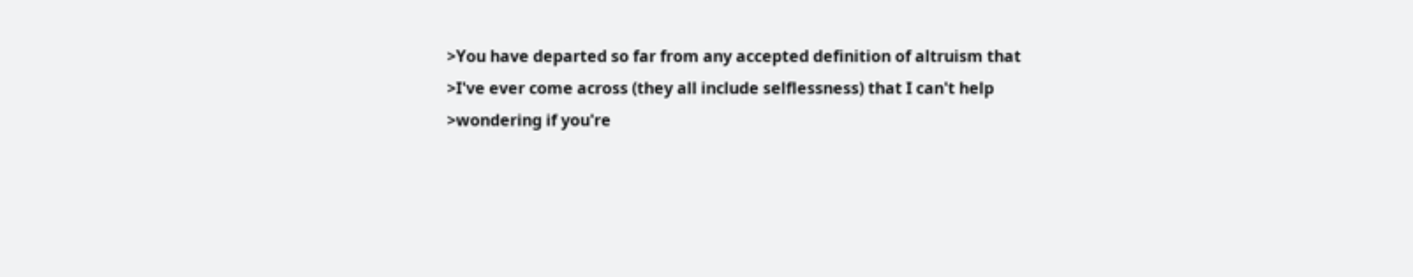>You have departed so far from any accepted definition of altruism that
>I've ever come across (they all include selflessness) that I can't help
>wondering if you're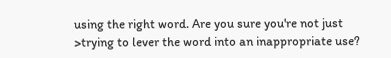using the right word. Are you sure you're not just
>trying to lever the word into an inappropriate use?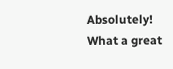Absolutely! What a great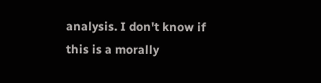analysis. I don't know if this is a morally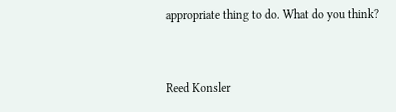appropriate thing to do. What do you think?


Reed Konsler